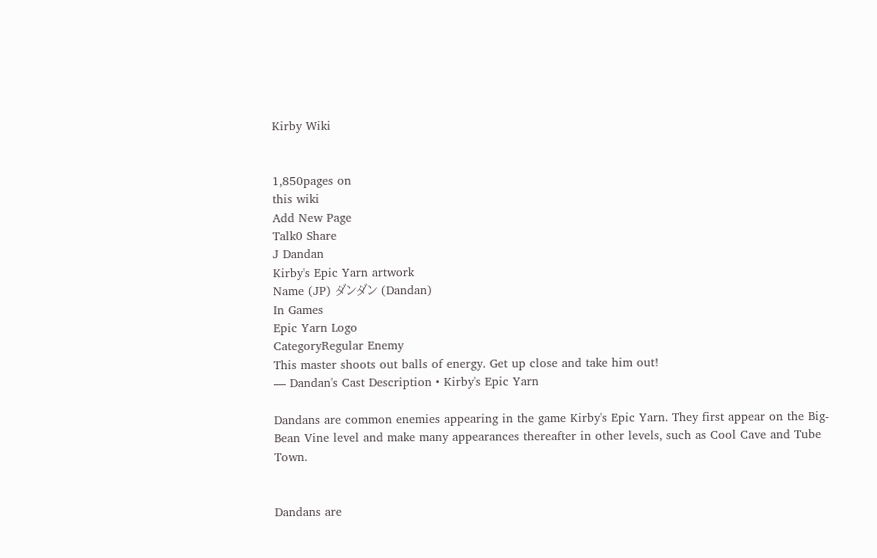Kirby Wiki


1,850pages on
this wiki
Add New Page
Talk0 Share
J Dandan
Kirby's Epic Yarn artwork
Name (JP) ダンダン (Dandan)
In Games
Epic Yarn Logo
CategoryRegular Enemy
This master shoots out balls of energy. Get up close and take him out!
— Dandan's Cast Description • Kirby's Epic Yarn

Dandans are common enemies appearing in the game Kirby's Epic Yarn. They first appear on the Big-Bean Vine level and make many appearances thereafter in other levels, such as Cool Cave and Tube Town.


Dandans are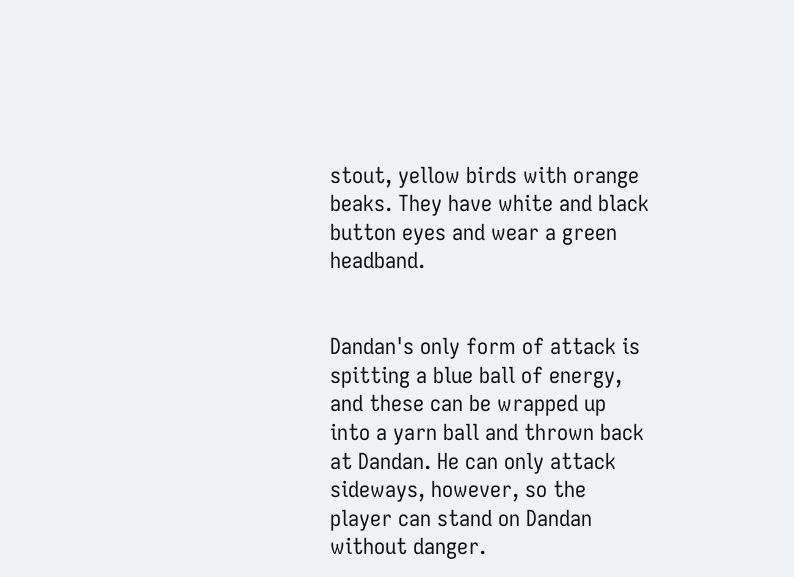stout, yellow birds with orange beaks. They have white and black button eyes and wear a green headband.


Dandan's only form of attack is spitting a blue ball of energy, and these can be wrapped up into a yarn ball and thrown back at Dandan. He can only attack sideways, however, so the player can stand on Dandan without danger.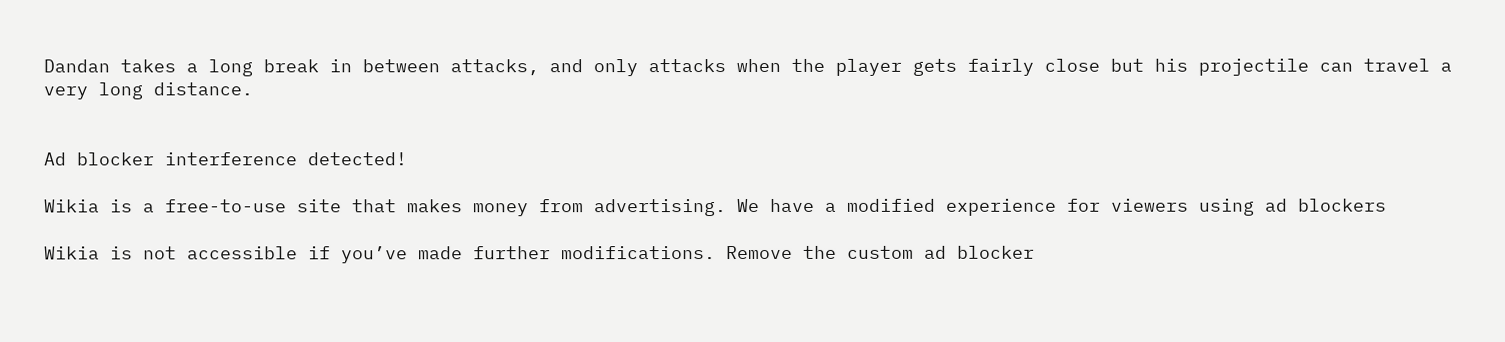Dandan takes a long break in between attacks, and only attacks when the player gets fairly close but his projectile can travel a very long distance.


Ad blocker interference detected!

Wikia is a free-to-use site that makes money from advertising. We have a modified experience for viewers using ad blockers

Wikia is not accessible if you’ve made further modifications. Remove the custom ad blocker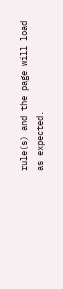rule(s) and the page will load as expected.